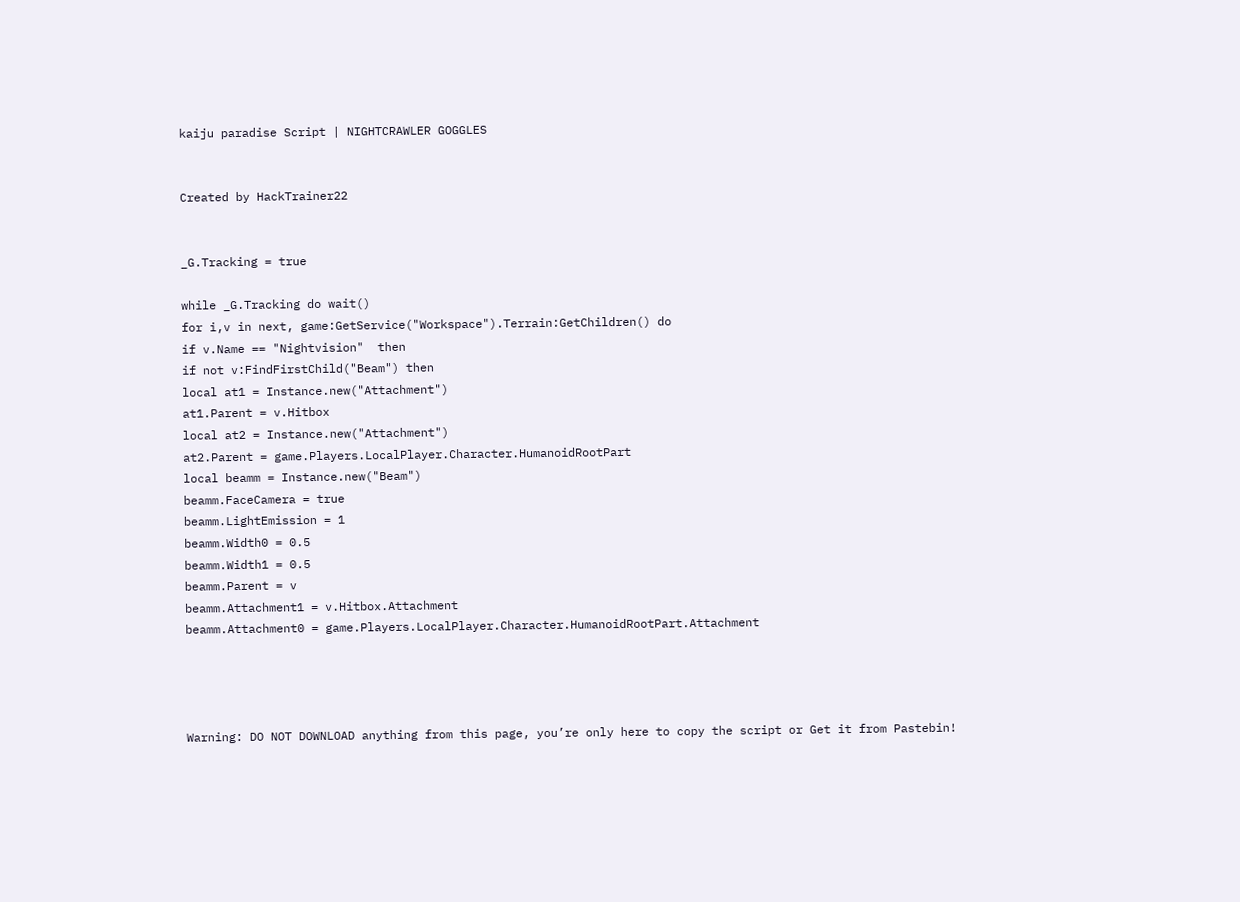kaiju paradise Script | NIGHTCRAWLER GOGGLES


Created by HackTrainer22


_G.Tracking = true

while _G.Tracking do wait()
for i,v in next, game:GetService("Workspace").Terrain:GetChildren() do
if v.Name == "Nightvision"  then
if not v:FindFirstChild("Beam") then
local at1 = Instance.new("Attachment")
at1.Parent = v.Hitbox
local at2 = Instance.new("Attachment")
at2.Parent = game.Players.LocalPlayer.Character.HumanoidRootPart
local beamm = Instance.new("Beam")
beamm.FaceCamera = true
beamm.LightEmission = 1
beamm.Width0 = 0.5
beamm.Width1 = 0.5
beamm.Parent = v
beamm.Attachment1 = v.Hitbox.Attachment
beamm.Attachment0 = game.Players.LocalPlayer.Character.HumanoidRootPart.Attachment




Warning: DO NOT DOWNLOAD anything from this page, you’re only here to copy the script or Get it from Pastebin!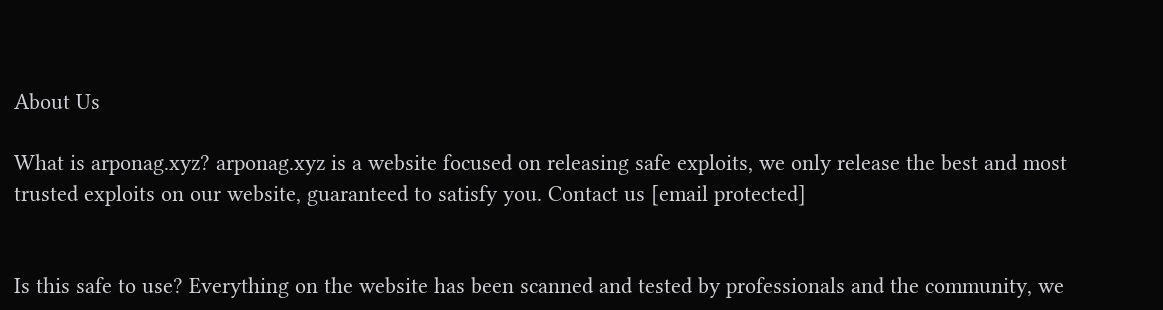About Us

What is arponag.xyz? arponag.xyz is a website focused on releasing safe exploits, we only release the best and most trusted exploits on our website, guaranteed to satisfy you. Contact us [email protected]


Is this safe to use? Everything on the website has been scanned and tested by professionals and the community, we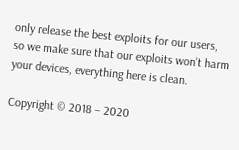only release the best exploits for our users, so we make sure that our exploits won’t harm your devices, everything here is clean.

Copyright © 2018 – 2020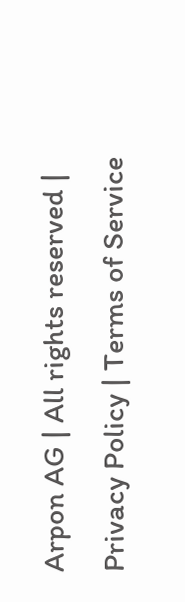Arpon AG | All rights reserved |
Privacy Policy | Terms of Service